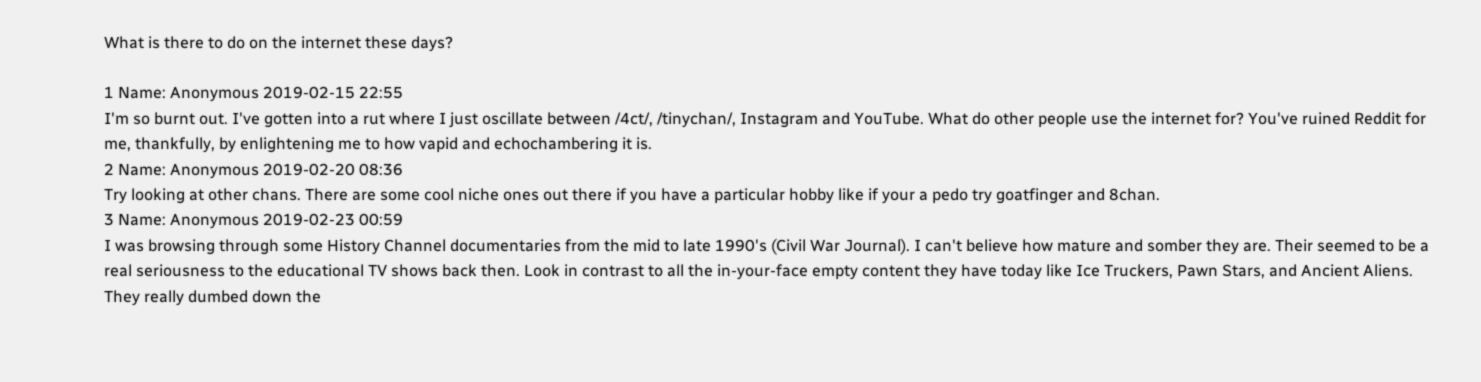What is there to do on the internet these days?

1 Name: Anonymous 2019-02-15 22:55
I'm so burnt out. I've gotten into a rut where I just oscillate between /4ct/, /tinychan/, Instagram and YouTube. What do other people use the internet for? You've ruined Reddit for me, thankfully, by enlightening me to how vapid and echochambering it is.
2 Name: Anonymous 2019-02-20 08:36
Try looking at other chans. There are some cool niche ones out there if you have a particular hobby like if your a pedo try goatfinger and 8chan.
3 Name: Anonymous 2019-02-23 00:59
I was browsing through some History Channel documentaries from the mid to late 1990's (Civil War Journal). I can't believe how mature and somber they are. Their seemed to be a real seriousness to the educational TV shows back then. Look in contrast to all the in-your-face empty content they have today like Ice Truckers, Pawn Stars, and Ancient Aliens. They really dumbed down the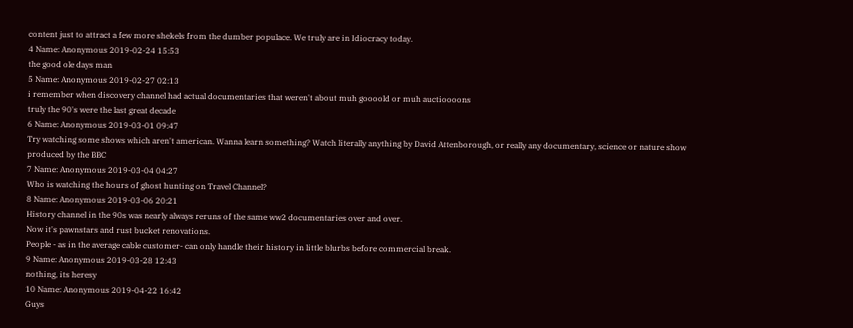content just to attract a few more shekels from the dumber populace. We truly are in Idiocracy today.
4 Name: Anonymous 2019-02-24 15:53
the good ole days man
5 Name: Anonymous 2019-02-27 02:13
i remember when discovery channel had actual documentaries that weren't about muh goooold or muh auctioooons
truly the 90's were the last great decade
6 Name: Anonymous 2019-03-01 09:47
Try watching some shows which aren't american. Wanna learn something? Watch literally anything by David Attenborough, or really any documentary, science or nature show produced by the BBC
7 Name: Anonymous 2019-03-04 04:27
Who is watching the hours of ghost hunting on Travel Channel?
8 Name: Anonymous 2019-03-06 20:21
History channel in the 90s was nearly always reruns of the same ww2 documentaries over and over.
Now it's pawnstars and rust bucket renovations.
People - as in the average cable customer- can only handle their history in little blurbs before commercial break.
9 Name: Anonymous 2019-03-28 12:43
nothing, its heresy
10 Name: Anonymous 2019-04-22 16:42
Guys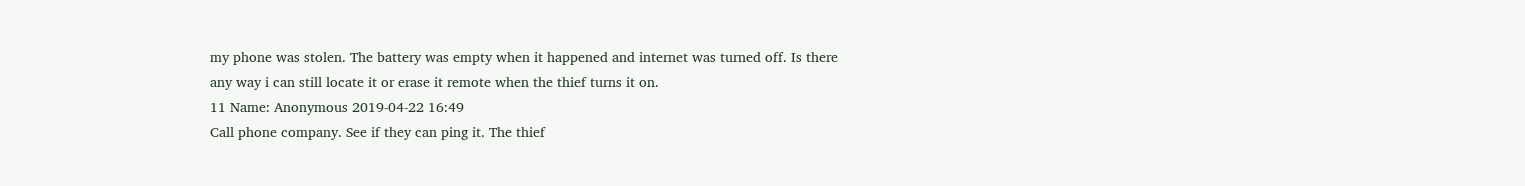my phone was stolen. The battery was empty when it happened and internet was turned off. Is there any way i can still locate it or erase it remote when the thief turns it on.
11 Name: Anonymous 2019-04-22 16:49
Call phone company. See if they can ping it. The thief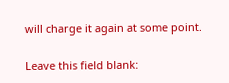will charge it again at some point.

Leave this field blank: